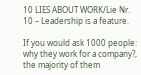10 LIES ABOUT WORK/Lie Nr. 10 – Leadership is a feature.

If you would ask 1000 people: why they work for a company?, the majority of them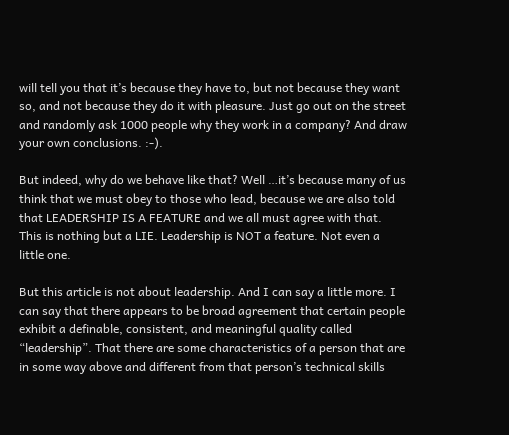will tell you that it’s because they have to, but not because they want so, and not because they do it with pleasure. Just go out on the street and randomly ask 1000 people why they work in a company? And draw your own conclusions. :-).

But indeed, why do we behave like that? Well …it’s because many of us think that we must obey to those who lead, because we are also told that LEADERSHIP IS A FEATURE and we all must agree with that. This is nothing but a LIE. Leadership is NOT a feature. Not even a little one.

But this article is not about leadership. And I can say a little more. I can say that there appears to be broad agreement that certain people exhibit a definable, consistent, and meaningful quality called “leadership”. That there are some characteristics of a person that are in some way above and different from that person’s technical skills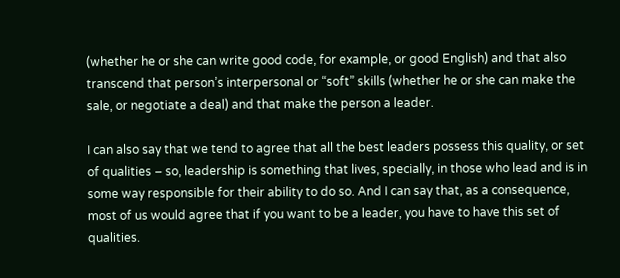(whether he or she can write good code, for example, or good English) and that also transcend that person’s interpersonal or “soft” skills (whether he or she can make the sale, or negotiate a deal) and that make the person a leader.

I can also say that we tend to agree that all the best leaders possess this quality, or set of qualities – so, leadership is something that lives, specially, in those who lead and is in some way responsible for their ability to do so. And I can say that, as a consequence, most of us would agree that if you want to be a leader, you have to have this set of qualities.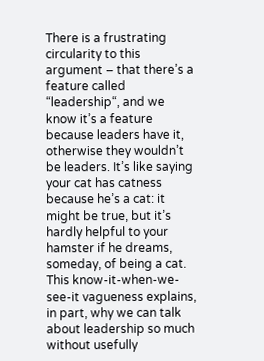There is a frustrating circularity to this argument – that there’s a feature called “leadership“, and we know it’s a feature because leaders have it, otherwise they wouldn’t be leaders. It’s like saying your cat has catness because he’s a cat: it might be true, but it’s hardly helpful to your hamster if he dreams, someday, of being a cat. This know-it-when-we-see-it vagueness explains, in part, why we can talk about leadership so much without usefully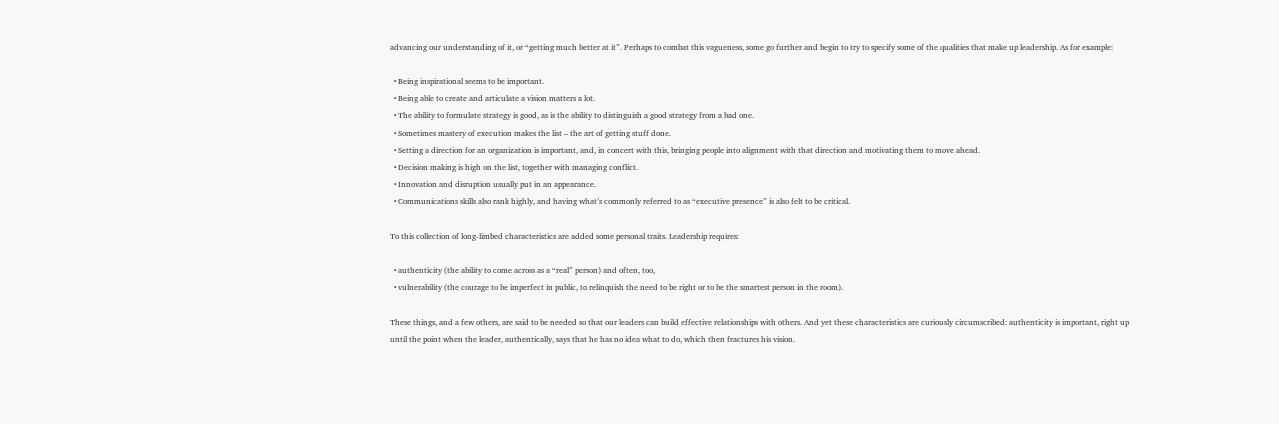advancing our understanding of it, or “getting much better at it”. Perhaps to combat this vagueness, some go further and begin to try to specify some of the qualities that make up leadership. As for example:

  • Being inspirational seems to be important.
  • Being able to create and articulate a vision matters a lot.
  • The ability to formulate strategy is good, as is the ability to distinguish a good strategy from a bad one.
  • Sometimes mastery of execution makes the list – the art of getting stuff done.
  • Setting a direction for an organization is important, and, in concert with this, bringing people into alignment with that direction and motivating them to move ahead.
  • Decision making is high on the list, together with managing conflict.
  • Innovation and disruption usually put in an appearance.
  • Communications skills also rank highly, and having what’s commonly referred to as “executive presence” is also felt to be critical.

To this collection of long-limbed characteristics are added some personal traits. Leadership requires:

  • authenticity (the ability to come across as a “real” person) and often, too,
  • vulnerability (the courage to be imperfect in public, to relinquish the need to be right or to be the smartest person in the room).

These things, and a few others, are said to be needed so that our leaders can build effective relationships with others. And yet these characteristics are curiously circumscribed: authenticity is important, right up until the point when the leader, authentically, says that he has no idea what to do, which then fractures his vision.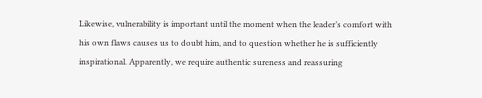Likewise, vulnerability is important until the moment when the leader’s comfort with his own flaws causes us to doubt him, and to question whether he is sufficiently inspirational. Apparently, we require authentic sureness and reassuring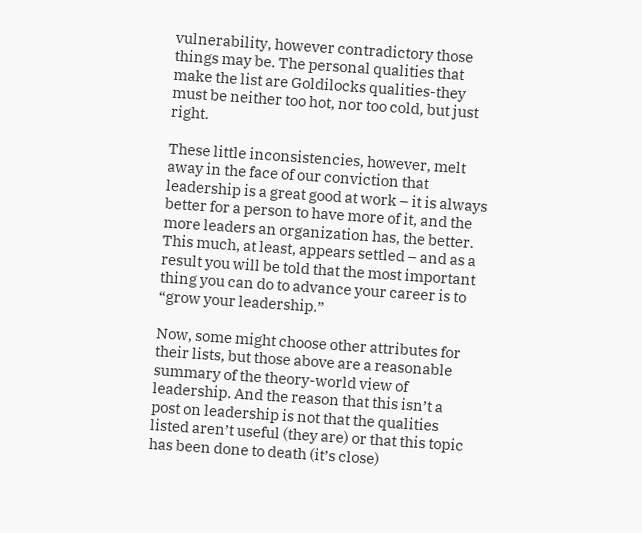vulnerability, however contradictory those things may be. The personal qualities that make the list are Goldilocks qualities-they must be neither too hot, nor too cold, but just right.

These little inconsistencies, however, melt away in the face of our conviction that leadership is a great good at work – it is always better for a person to have more of it, and the more leaders an organization has, the better. This much, at least, appears settled – and as a result you will be told that the most important thing you can do to advance your career is to “grow your leadership.”

Now, some might choose other attributes for their lists, but those above are a reasonable summary of the theory-world view of leadership. And the reason that this isn’t a post on leadership is not that the qualities listed aren’t useful (they are) or that this topic has been done to death (it’s close)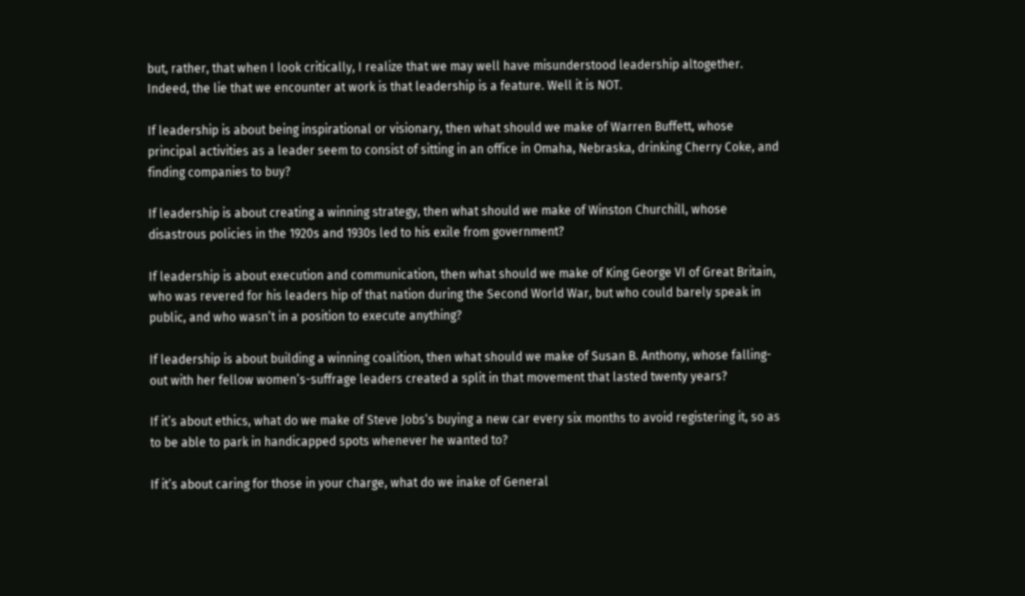but, rather, that when I look critically, I realize that we may well have misunderstood leadership altogether. Indeed, the lie that we encounter at work is that leadership is a feature. Well it is NOT.

If leadership is about being inspirational or visionary, then what should we make of Warren Buffett, whose principal activities as a leader seem to consist of sitting in an office in Omaha, Nebraska, drinking Cherry Coke, and finding companies to buy?

If leadership is about creating a winning strategy, then what should we make of Winston Churchill, whose disastrous policies in the 1920s and 1930s led to his exile from government?

If leadership is about execution and communication, then what should we make of King George VI of Great Britain, who was revered for his leaders hip of that nation during the Second World War, but who could barely speak in public, and who wasn’t in a position to execute anything?

If leadership is about building a winning coalition, then what should we make of Susan B. Anthony, whose falling-out with her fellow women’s-suffrage leaders created a split in that movement that lasted twenty years?

If it’s about ethics, what do we make of Steve Jobs‘s buying a new car every six months to avoid registering it, so as to be able to park in handicapped spots whenever he wanted to?

If it’s about caring for those in your charge, what do we inake of General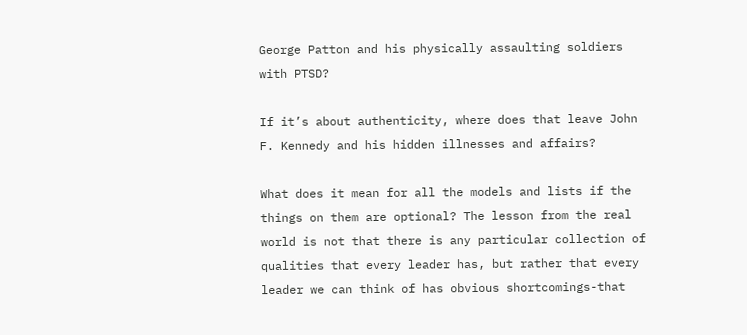George Patton and his physically assaulting soldiers with PTSD?

If it’s about authenticity, where does that leave John F. Kennedy and his hidden illnesses and affairs?

What does it mean for all the models and lists if the things on them are optional? The lesson from the real world is not that there is any particular collection of qualities that every leader has, but rather that every leader we can think of has obvious shortcomings-that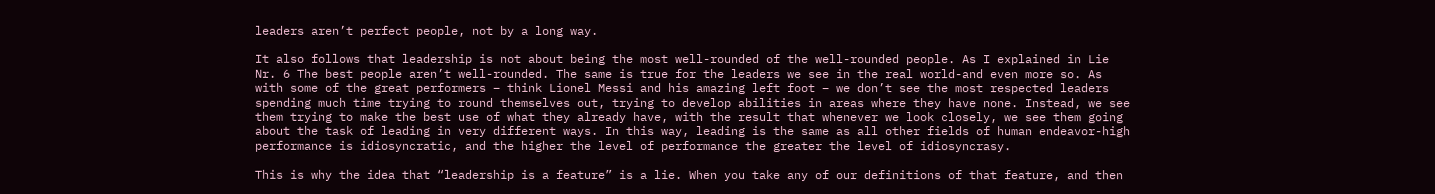leaders aren’t perfect people, not by a long way.

It also follows that leadership is not about being the most well-rounded of the well-rounded people. As I explained in Lie Nr. 6 The best people aren’t well-rounded. The same is true for the leaders we see in the real world-and even more so. As with some of the great performers – think Lionel Messi and his amazing left foot – we don’t see the most respected leaders spending much time trying to round themselves out, trying to develop abilities in areas where they have none. Instead, we see them trying to make the best use of what they already have, with the result that whenever we look closely, we see them going about the task of leading in very different ways. In this way, leading is the same as all other fields of human endeavor-high performance is idiosyncratic, and the higher the level of performance the greater the level of idiosyncrasy.

This is why the idea that “leadership is a feature” is a lie. When you take any of our definitions of that feature, and then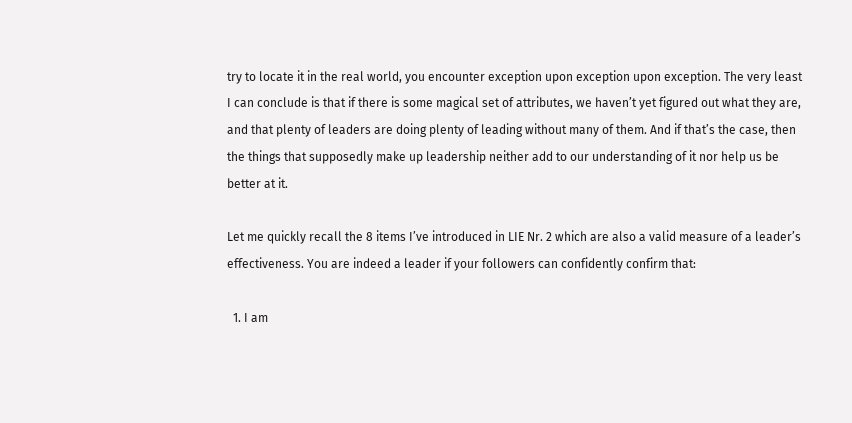try to locate it in the real world, you encounter exception upon exception upon exception. The very least I can conclude is that if there is some magical set of attributes, we haven’t yet figured out what they are, and that plenty of leaders are doing plenty of leading without many of them. And if that’s the case, then the things that supposedly make up leadership neither add to our understanding of it nor help us be better at it.

Let me quickly recall the 8 items I’ve introduced in LIE Nr. 2 which are also a valid measure of a leader’s effectiveness. You are indeed a leader if your followers can confidently confirm that:

  1. I am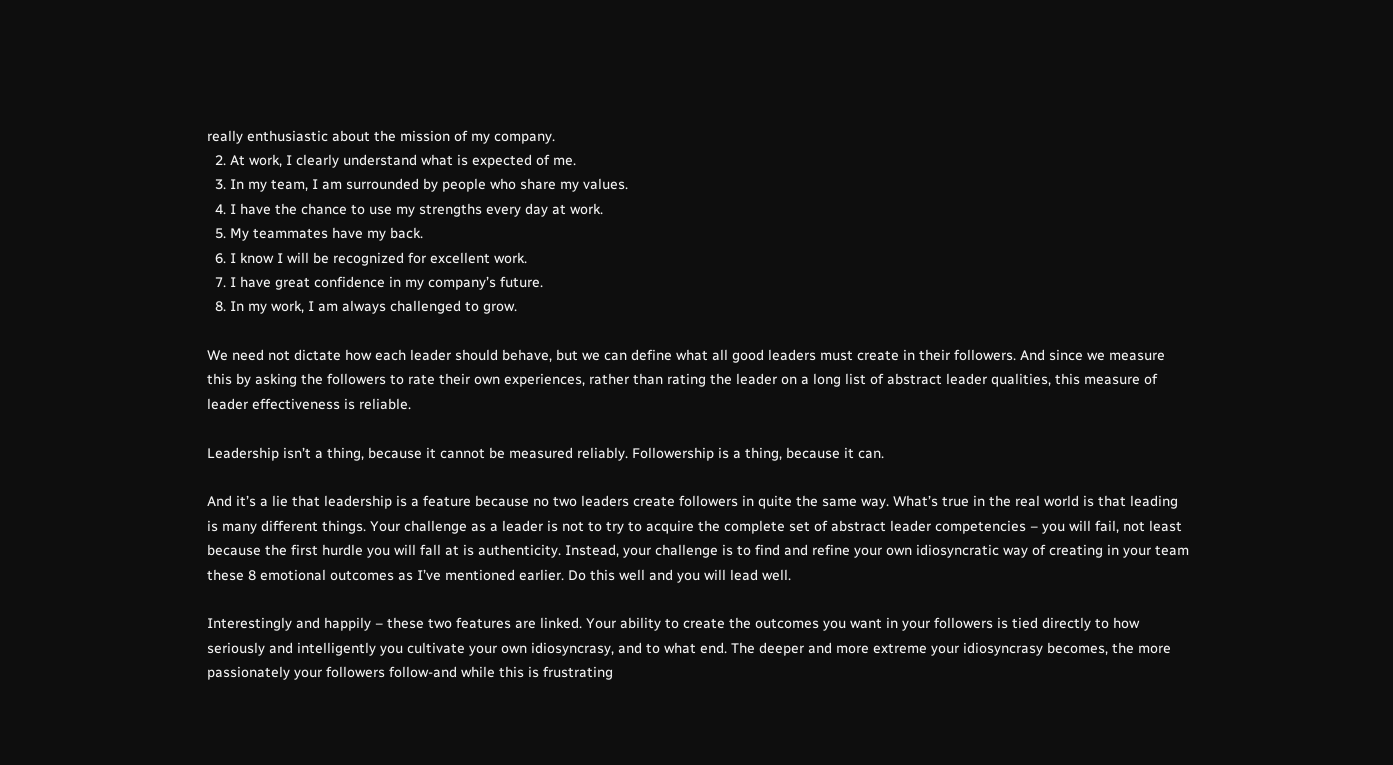really enthusiastic about the mission of my company.
  2. At work, I clearly understand what is expected of me.
  3. In my team, I am surrounded by people who share my values.
  4. I have the chance to use my strengths every day at work.
  5. My teammates have my back.
  6. I know I will be recognized for excellent work.
  7. I have great confidence in my company’s future.
  8. In my work, I am always challenged to grow.

We need not dictate how each leader should behave, but we can define what all good leaders must create in their followers. And since we measure this by asking the followers to rate their own experiences, rather than rating the leader on a long list of abstract leader qualities, this measure of leader effectiveness is reliable.

Leadership isn’t a thing, because it cannot be measured reliably. Followership is a thing, because it can.

And it’s a lie that leadership is a feature because no two leaders create followers in quite the same way. What’s true in the real world is that leading is many different things. Your challenge as a leader is not to try to acquire the complete set of abstract leader competencies – you will fail, not least because the first hurdle you will fall at is authenticity. Instead, your challenge is to find and refine your own idiosyncratic way of creating in your team these 8 emotional outcomes as I’ve mentioned earlier. Do this well and you will lead well.

Interestingly and happily – these two features are linked. Your ability to create the outcomes you want in your followers is tied directly to how seriously and intelligently you cultivate your own idiosyncrasy, and to what end. The deeper and more extreme your idiosyncrasy becomes, the more passionately your followers follow-and while this is frustrating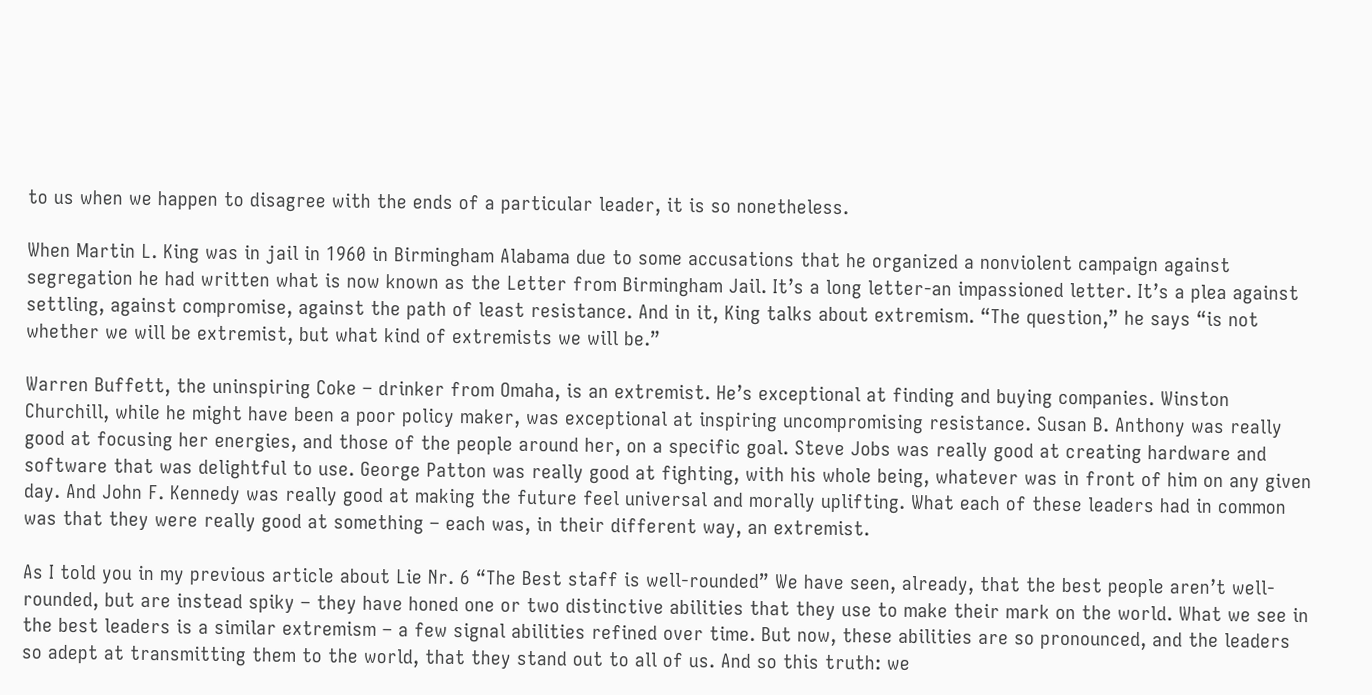to us when we happen to disagree with the ends of a particular leader, it is so nonetheless.

When Martin L. King was in jail in 1960 in Birmingham Alabama due to some accusations that he organized a nonviolent campaign against segregation he had written what is now known as the Letter from Birmingham Jail. It’s a long letter-an impassioned letter. It’s a plea against settling, against compromise, against the path of least resistance. And in it, King talks about extremism. “The question,” he says “is not whether we will be extremist, but what kind of extremists we will be.”

Warren Buffett, the uninspiring Coke – drinker from Omaha, is an extremist. He’s exceptional at finding and buying companies. Winston Churchill, while he might have been a poor policy maker, was exceptional at inspiring uncompromising resistance. Susan B. Anthony was really good at focusing her energies, and those of the people around her, on a specific goal. Steve Jobs was really good at creating hardware and software that was delightful to use. George Patton was really good at fighting, with his whole being, whatever was in front of him on any given day. And John F. Kennedy was really good at making the future feel universal and morally uplifting. What each of these leaders had in common was that they were really good at something – each was, in their different way, an extremist.

As I told you in my previous article about Lie Nr. 6 “The Best staff is well-rounded” We have seen, already, that the best people aren’t well-rounded, but are instead spiky – they have honed one or two distinctive abilities that they use to make their mark on the world. What we see in the best leaders is a similar extremism – a few signal abilities refined over time. But now, these abilities are so pronounced, and the leaders so adept at transmitting them to the world, that they stand out to all of us. And so this truth: we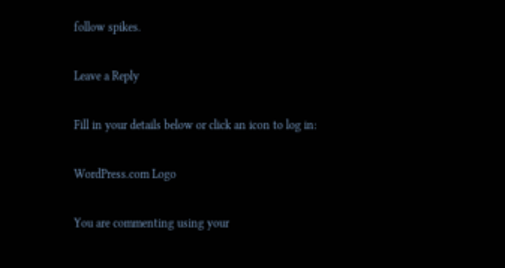follow spikes.

Leave a Reply

Fill in your details below or click an icon to log in:

WordPress.com Logo

You are commenting using your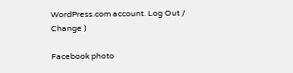WordPress.com account. Log Out /  Change )

Facebook photo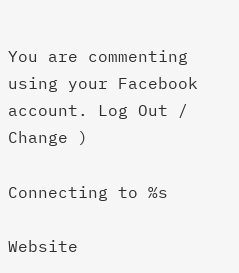You are commenting using your Facebook account. Log Out /  Change )

Connecting to %s

Website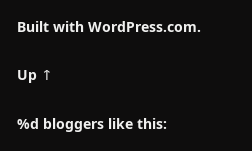Built with WordPress.com.

Up ↑

%d bloggers like this: